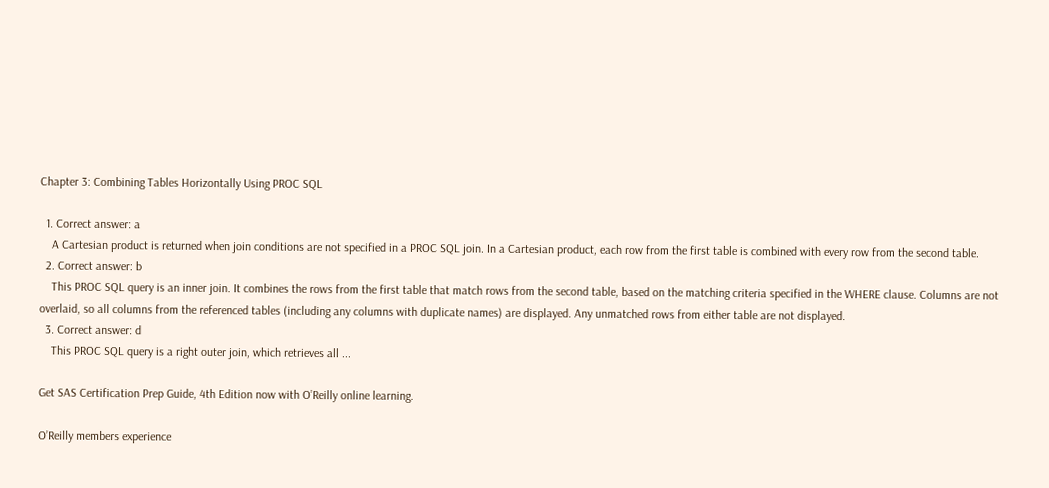Chapter 3: Combining Tables Horizontally Using PROC SQL

  1. Correct answer: a
    A Cartesian product is returned when join conditions are not specified in a PROC SQL join. In a Cartesian product, each row from the first table is combined with every row from the second table.
  2. Correct answer: b
    This PROC SQL query is an inner join. It combines the rows from the first table that match rows from the second table, based on the matching criteria specified in the WHERE clause. Columns are not overlaid, so all columns from the referenced tables (including any columns with duplicate names) are displayed. Any unmatched rows from either table are not displayed.
  3. Correct answer: d
    This PROC SQL query is a right outer join, which retrieves all ...

Get SAS Certification Prep Guide, 4th Edition now with O’Reilly online learning.

O’Reilly members experience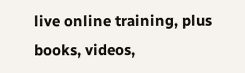live online training, plus books, videos,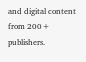and digital content from 200+ publishers.